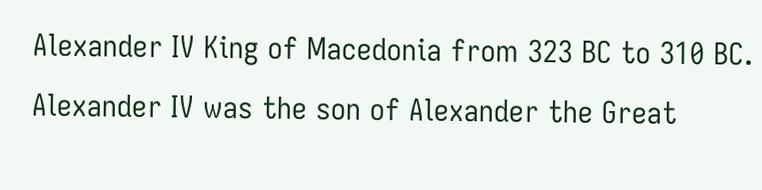Alexander IV King of Macedonia from 323 BC to 310 BC.
Alexander IV was the son of Alexander the Great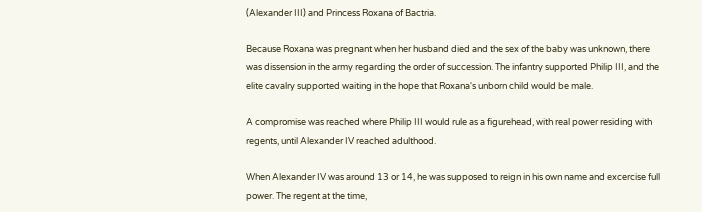(Alexander III) and Princess Roxana of Bactria.

Because Roxana was pregnant when her husband died and the sex of the baby was unknown, there was dissension in the army regarding the order of succession. The infantry supported Philip III, and the elite cavalry supported waiting in the hope that Roxana's unborn child would be male.

A compromise was reached where Philip III would rule as a figurehead, with real power residing with regents, until Alexander IV reached adulthood.

When Alexander IV was around 13 or 14, he was supposed to reign in his own name and excercise full power. The regent at the time,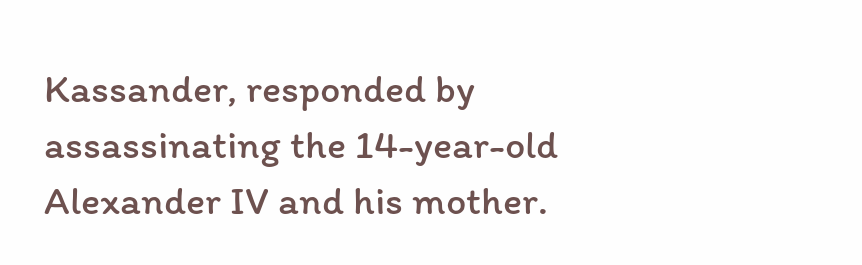Kassander, responded by assassinating the 14-year-old Alexander IV and his mother.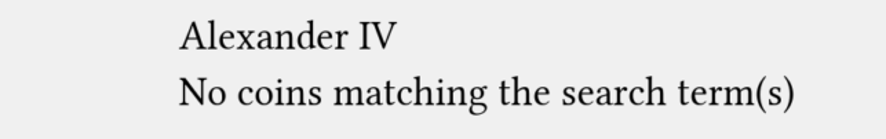Alexander IV
No coins matching the search term(s)